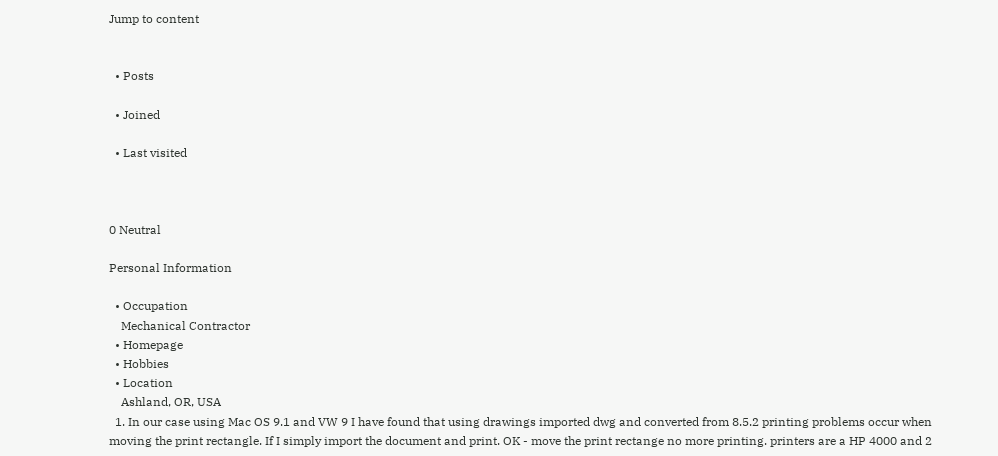Jump to content


  • Posts

  • Joined

  • Last visited



0 Neutral

Personal Information

  • Occupation
    Mechanical Contractor
  • Homepage
  • Hobbies
  • Location
    Ashland, OR, USA
  1. In our case using Mac OS 9.1 and VW 9 I have found that using drawings imported dwg and converted from 8.5.2 printing problems occur when moving the print rectangle. If I simply import the document and print. OK - move the print rectange no more printing. printers are a HP 4000 and 2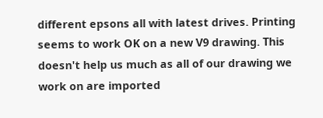different epsons all with latest drives. Printing seems to work OK on a new V9 drawing. This doesn't help us much as all of our drawing we work on are imported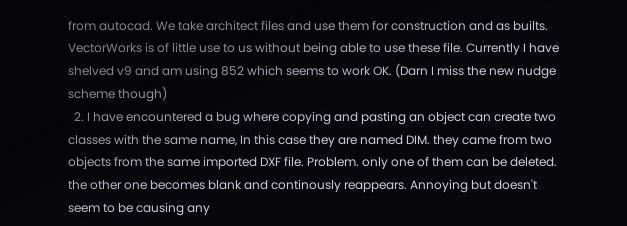from autocad. We take architect files and use them for construction and as builts. VectorWorks is of little use to us without being able to use these file. Currently I have shelved v9 and am using 852 which seems to work OK. (Darn I miss the new nudge scheme though)
  2. I have encountered a bug where copying and pasting an object can create two classes with the same name, In this case they are named DIM. they came from two objects from the same imported DXF file. Problem. only one of them can be deleted. the other one becomes blank and continously reappears. Annoying but doesn't seem to be causing any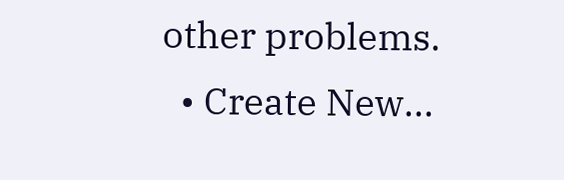other problems.
  • Create New...